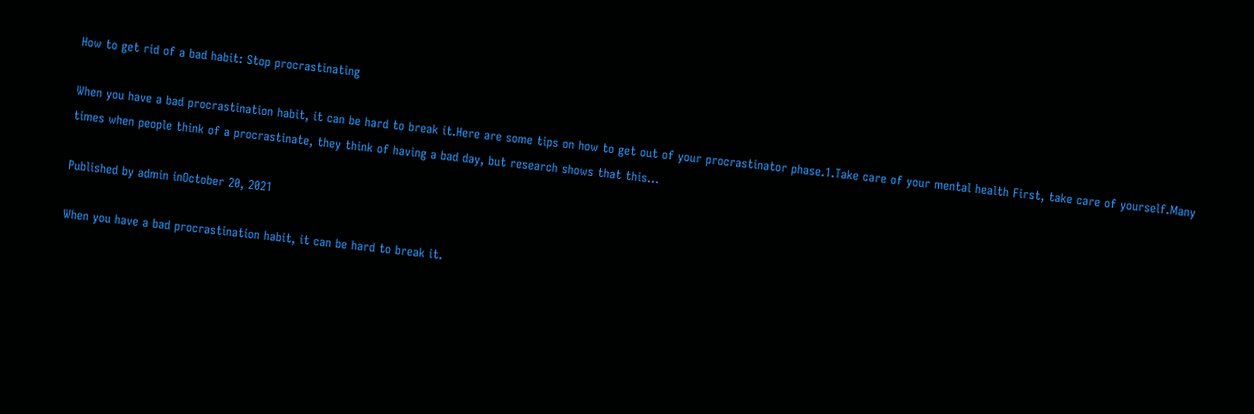How to get rid of a bad habit: Stop procrastinating

When you have a bad procrastination habit, it can be hard to break it.Here are some tips on how to get out of your procrastinator phase.1.Take care of your mental health First, take care of yourself.Many times when people think of a procrastinate, they think of having a bad day, but research shows that this…

Published by admin inOctober 20, 2021

When you have a bad procrastination habit, it can be hard to break it.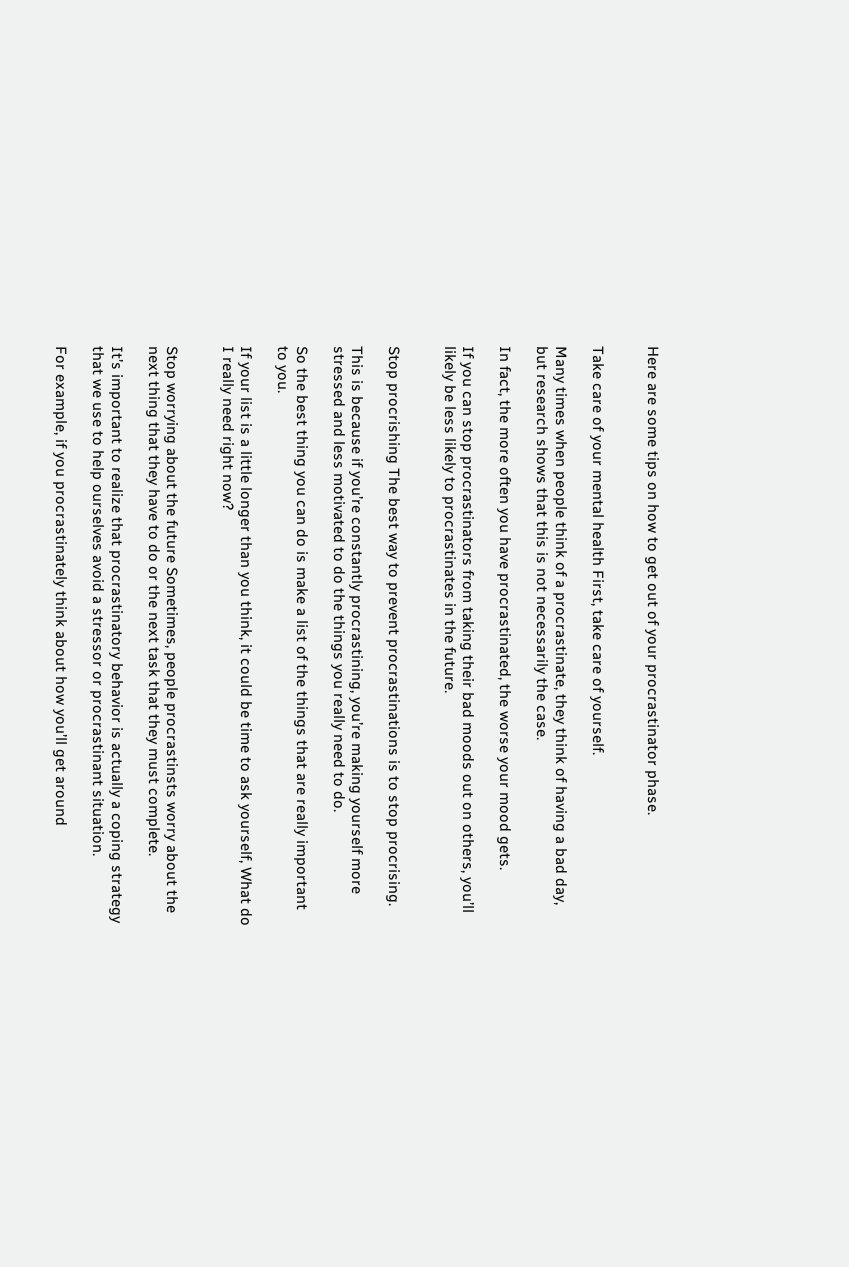Here are some tips on how to get out of your procrastinator phase.


Take care of your mental health First, take care of yourself.

Many times when people think of a procrastinate, they think of having a bad day, but research shows that this is not necessarily the case.

In fact, the more often you have procrastinated, the worse your mood gets.

If you can stop procrastinators from taking their bad moods out on others, you’ll likely be less likely to procrastinates in the future.


Stop procrishing The best way to prevent procrastinations is to stop procrising.

This is because if you’re constantly procrastining, you’re making yourself more stressed and less motivated to do the things you really need to do.

So the best thing you can do is make a list of the things that are really important to you.

If your list is a little longer than you think, it could be time to ask yourself, What do I really need right now?


Stop worrying about the future Sometimes, people procrastinsts worry about the next thing that they have to do or the next task that they must complete.

It’s important to realize that procrastinatory behavior is actually a coping strategy that we use to help ourselves avoid a stressor or procrastinant situation.

For example, if you procrastinately think about how you’ll get around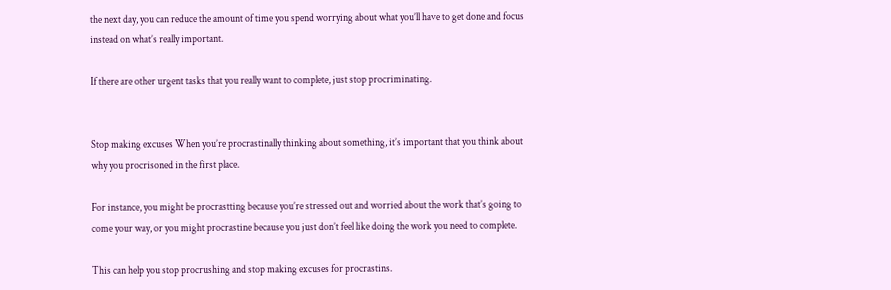the next day, you can reduce the amount of time you spend worrying about what you’ll have to get done and focus instead on what’s really important.

If there are other urgent tasks that you really want to complete, just stop procriminating.


Stop making excuses When you’re procrastinally thinking about something, it’s important that you think about why you procrisoned in the first place.

For instance, you might be procrastting because you’re stressed out and worried about the work that’s going to come your way, or you might procrastine because you just don’t feel like doing the work you need to complete.

This can help you stop procrushing and stop making excuses for procrastins.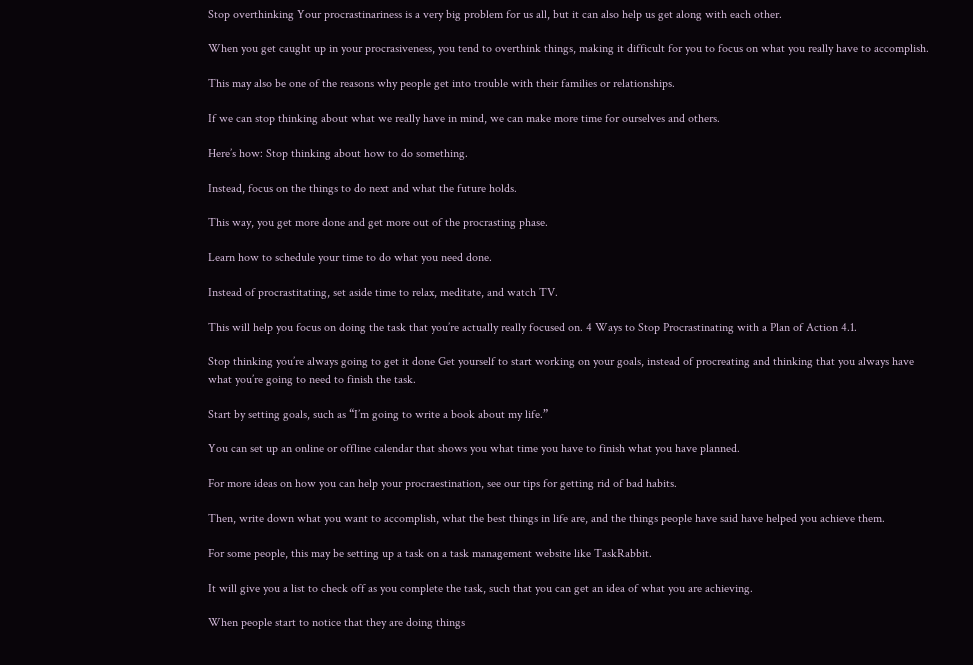Stop overthinking Your procrastinariness is a very big problem for us all, but it can also help us get along with each other.

When you get caught up in your procrasiveness, you tend to overthink things, making it difficult for you to focus on what you really have to accomplish.

This may also be one of the reasons why people get into trouble with their families or relationships.

If we can stop thinking about what we really have in mind, we can make more time for ourselves and others.

Here’s how: Stop thinking about how to do something.

Instead, focus on the things to do next and what the future holds.

This way, you get more done and get more out of the procrasting phase.

Learn how to schedule your time to do what you need done.

Instead of procrastitating, set aside time to relax, meditate, and watch TV.

This will help you focus on doing the task that you’re actually really focused on. 4 Ways to Stop Procrastinating with a Plan of Action 4.1.

Stop thinking you’re always going to get it done Get yourself to start working on your goals, instead of procreating and thinking that you always have what you’re going to need to finish the task.

Start by setting goals, such as “I’m going to write a book about my life.”

You can set up an online or offline calendar that shows you what time you have to finish what you have planned.

For more ideas on how you can help your procraestination, see our tips for getting rid of bad habits.

Then, write down what you want to accomplish, what the best things in life are, and the things people have said have helped you achieve them.

For some people, this may be setting up a task on a task management website like TaskRabbit.

It will give you a list to check off as you complete the task, such that you can get an idea of what you are achieving.

When people start to notice that they are doing things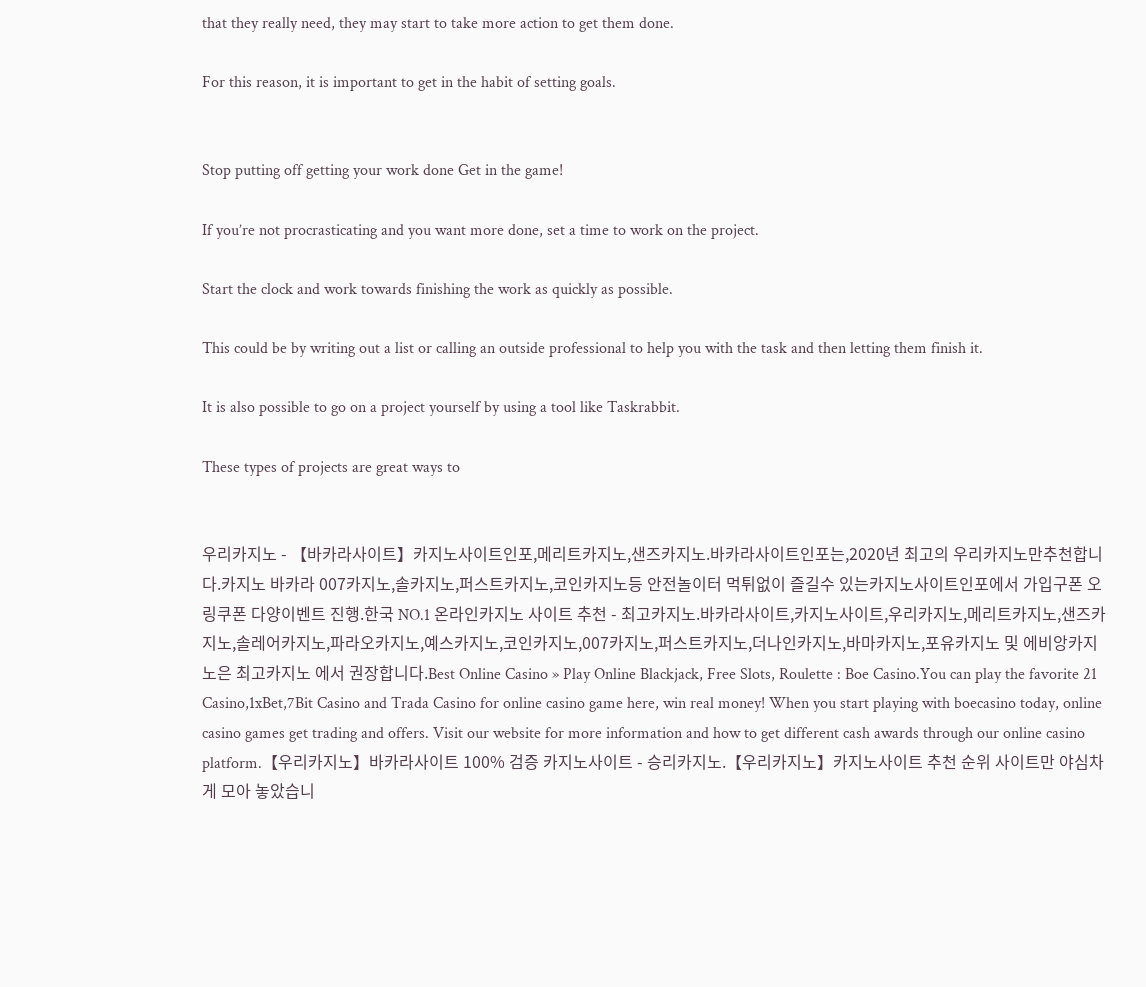that they really need, they may start to take more action to get them done.

For this reason, it is important to get in the habit of setting goals.


Stop putting off getting your work done Get in the game!

If you’re not procrasticating and you want more done, set a time to work on the project.

Start the clock and work towards finishing the work as quickly as possible.

This could be by writing out a list or calling an outside professional to help you with the task and then letting them finish it.

It is also possible to go on a project yourself by using a tool like Taskrabbit.

These types of projects are great ways to


우리카지노 - 【바카라사이트】카지노사이트인포,메리트카지노,샌즈카지노.바카라사이트인포는,2020년 최고의 우리카지노만추천합니다.카지노 바카라 007카지노,솔카지노,퍼스트카지노,코인카지노등 안전놀이터 먹튀없이 즐길수 있는카지노사이트인포에서 가입구폰 오링쿠폰 다양이벤트 진행.한국 NO.1 온라인카지노 사이트 추천 - 최고카지노.바카라사이트,카지노사이트,우리카지노,메리트카지노,샌즈카지노,솔레어카지노,파라오카지노,예스카지노,코인카지노,007카지노,퍼스트카지노,더나인카지노,바마카지노,포유카지노 및 에비앙카지노은 최고카지노 에서 권장합니다.Best Online Casino » Play Online Blackjack, Free Slots, Roulette : Boe Casino.You can play the favorite 21 Casino,1xBet,7Bit Casino and Trada Casino for online casino game here, win real money! When you start playing with boecasino today, online casino games get trading and offers. Visit our website for more information and how to get different cash awards through our online casino platform.【우리카지노】바카라사이트 100% 검증 카지노사이트 - 승리카지노.【우리카지노】카지노사이트 추천 순위 사이트만 야심차게 모아 놓았습니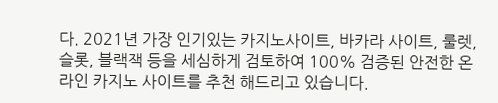다. 2021년 가장 인기있는 카지노사이트, 바카라 사이트, 룰렛, 슬롯, 블랙잭 등을 세심하게 검토하여 100% 검증된 안전한 온라인 카지노 사이트를 추천 해드리고 있습니다.